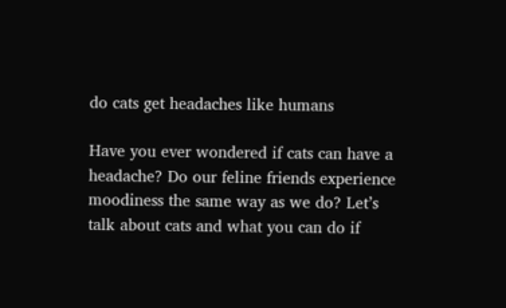do cats get headaches like humans

Have you ever wondered if cats can have a headache? Do our feline friends experience moodiness the same way as we do? Let’s talk about cats and what you can do if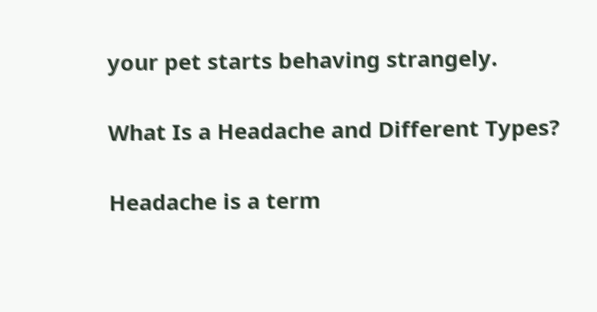your pet starts behaving strangely.

What Is a Headache and Different Types?

Headache is a term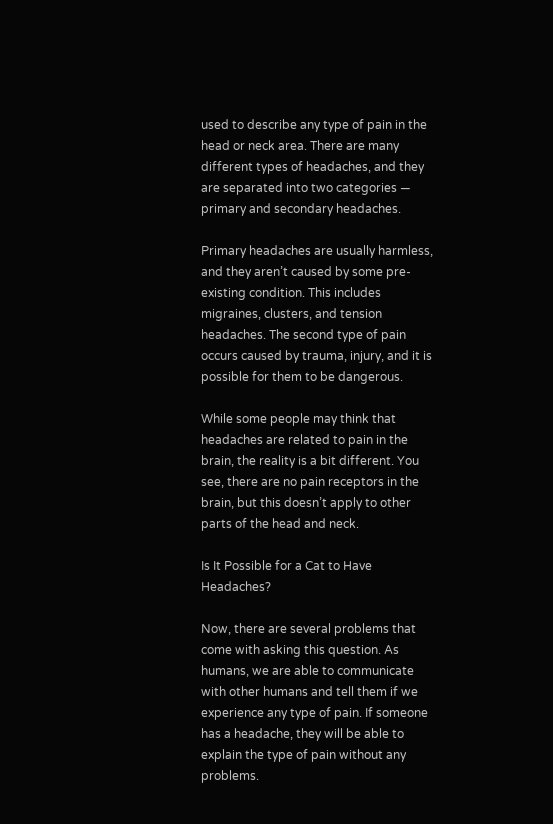used to describe any type of pain in the head or neck area. There are many different types of headaches, and they are separated into two categories — primary and secondary headaches.

Primary headaches are usually harmless, and they aren’t caused by some pre-existing condition. This includes migraines, clusters, and tension headaches. The second type of pain occurs caused by trauma, injury, and it is possible for them to be dangerous.

While some people may think that headaches are related to pain in the brain, the reality is a bit different. You see, there are no pain receptors in the brain, but this doesn’t apply to other parts of the head and neck.

Is It Possible for a Cat to Have Headaches?

Now, there are several problems that come with asking this question. As humans, we are able to communicate with other humans and tell them if we experience any type of pain. If someone has a headache, they will be able to explain the type of pain without any problems.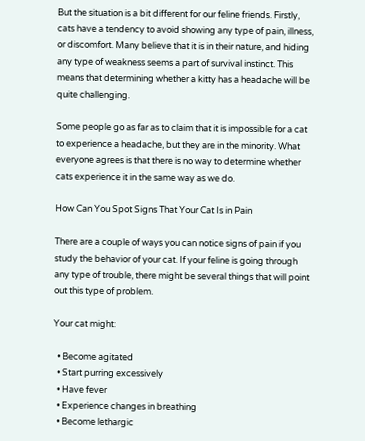But the situation is a bit different for our feline friends. Firstly, cats have a tendency to avoid showing any type of pain, illness, or discomfort. Many believe that it is in their nature, and hiding any type of weakness seems a part of survival instinct. This means that determining whether a kitty has a headache will be quite challenging.

Some people go as far as to claim that it is impossible for a cat to experience a headache, but they are in the minority. What everyone agrees is that there is no way to determine whether cats experience it in the same way as we do.

How Can You Spot Signs That Your Cat Is in Pain

There are a couple of ways you can notice signs of pain if you study the behavior of your cat. If your feline is going through any type of trouble, there might be several things that will point out this type of problem.

Your cat might:

  • Become agitated
  • Start purring excessively
  • Have fever
  • Experience changes in breathing
  • Become lethargic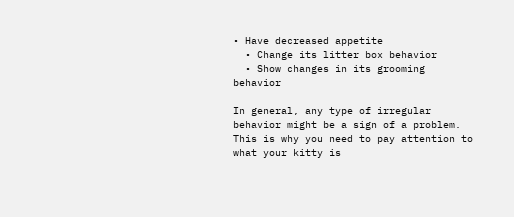• Have decreased appetite
  • Change its litter box behavior
  • Show changes in its grooming behavior

In general, any type of irregular behavior might be a sign of a problem. This is why you need to pay attention to what your kitty is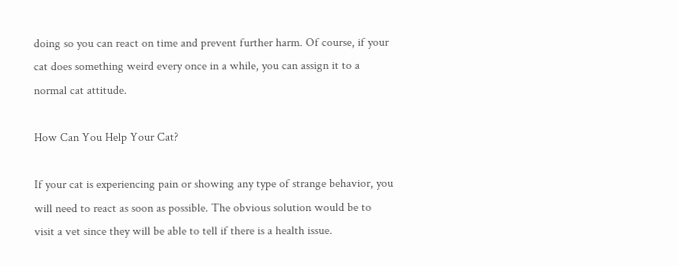doing so you can react on time and prevent further harm. Of course, if your cat does something weird every once in a while, you can assign it to a normal cat attitude.

How Can You Help Your Cat?

If your cat is experiencing pain or showing any type of strange behavior, you will need to react as soon as possible. The obvious solution would be to visit a vet since they will be able to tell if there is a health issue.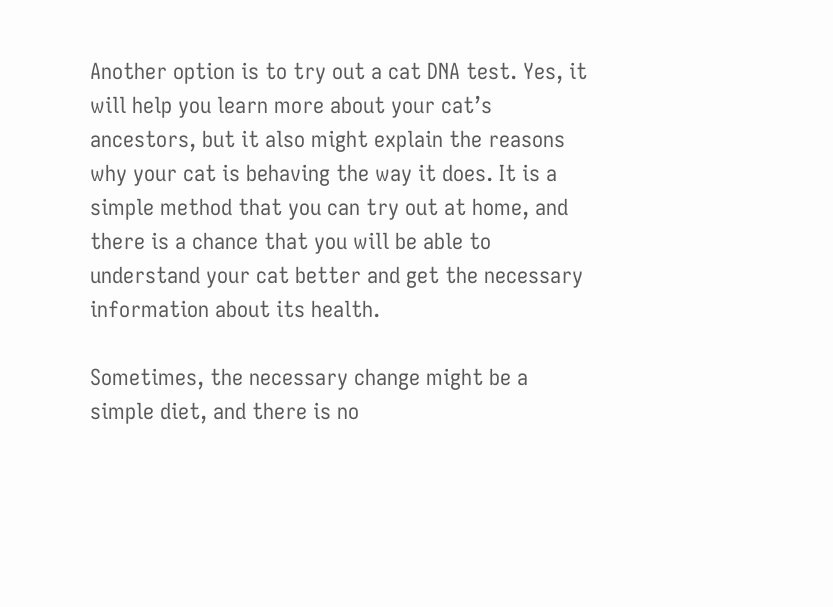Another option is to try out a cat DNA test. Yes, it will help you learn more about your cat’s ancestors, but it also might explain the reasons why your cat is behaving the way it does. It is a simple method that you can try out at home, and there is a chance that you will be able to understand your cat better and get the necessary information about its health.

Sometimes, the necessary change might be a simple diet, and there is no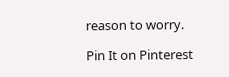reason to worry.

Pin It on Pinterest